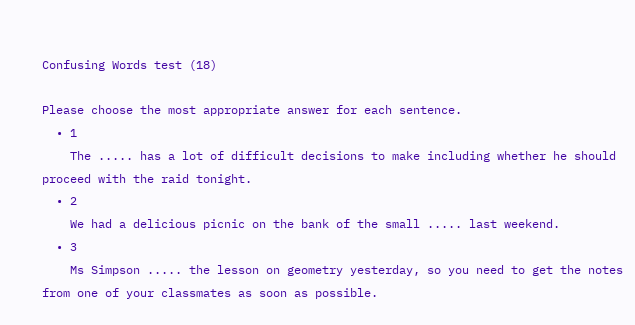Confusing Words test (18)

Please choose the most appropriate answer for each sentence.
  • 1
    The ..... has a lot of difficult decisions to make including whether he should proceed with the raid tonight.
  • 2
    We had a delicious picnic on the bank of the small ..... last weekend.
  • 3
    Ms Simpson ..... the lesson on geometry yesterday, so you need to get the notes from one of your classmates as soon as possible.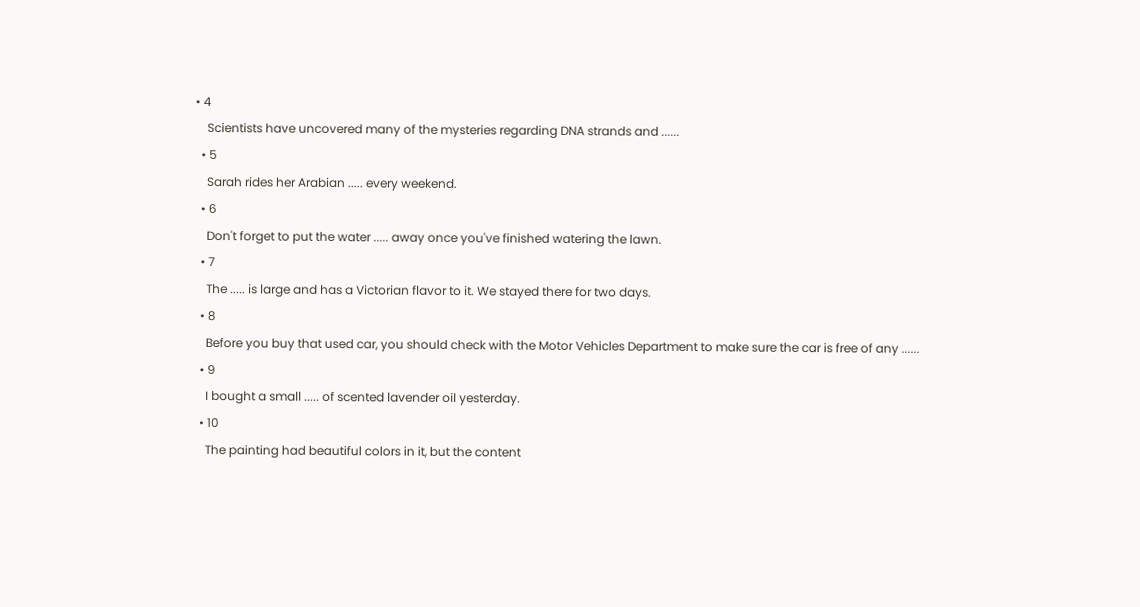• 4
    Scientists have uncovered many of the mysteries regarding DNA strands and ......
  • 5
    Sarah rides her Arabian ..... every weekend.
  • 6
    Don't forget to put the water ..... away once you've finished watering the lawn.
  • 7
    The ..... is large and has a Victorian flavor to it. We stayed there for two days.
  • 8
    Before you buy that used car, you should check with the Motor Vehicles Department to make sure the car is free of any ......
  • 9
    I bought a small ..... of scented lavender oil yesterday.
  • 10
    The painting had beautiful colors in it, but the content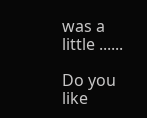was a little ......

Do you like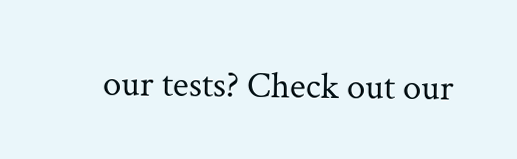our tests? Check out our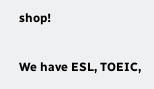shop!

We have ESL, TOEIC,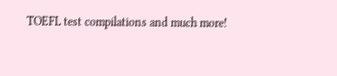TOEFL test compilations and much more!